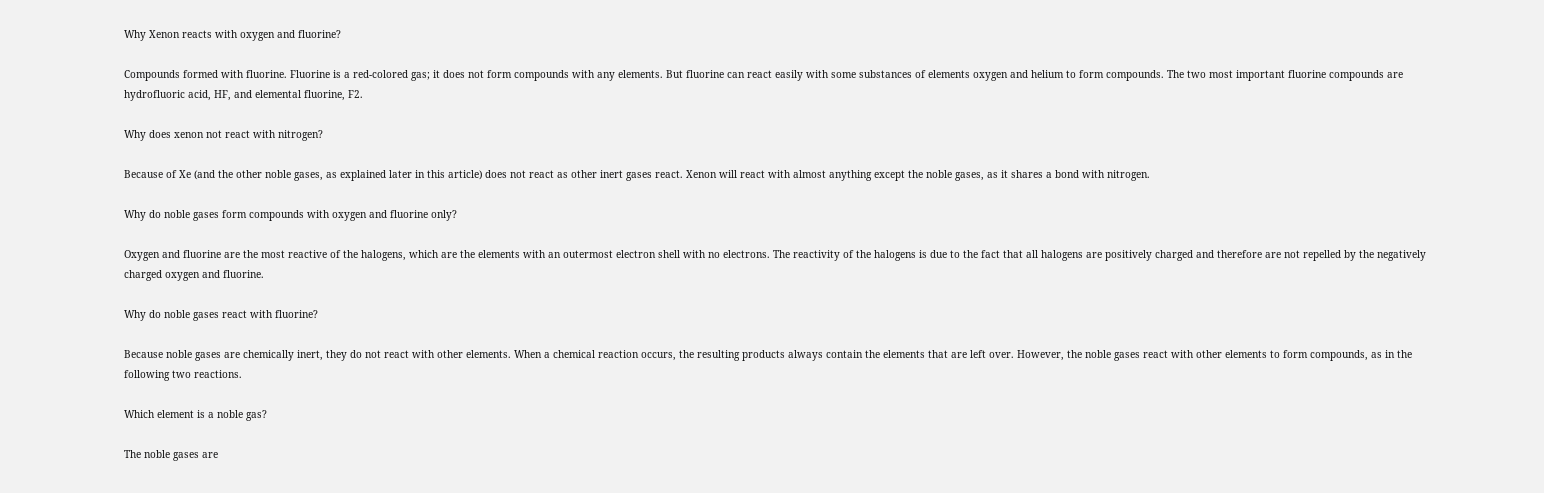Why Xenon reacts with oxygen and fluorine?

Compounds formed with fluorine. Fluorine is a red-colored gas; it does not form compounds with any elements. But fluorine can react easily with some substances of elements oxygen and helium to form compounds. The two most important fluorine compounds are hydrofluoric acid, HF, and elemental fluorine, F2.

Why does xenon not react with nitrogen?

Because of Xe (and the other noble gases, as explained later in this article) does not react as other inert gases react. Xenon will react with almost anything except the noble gases, as it shares a bond with nitrogen.

Why do noble gases form compounds with oxygen and fluorine only?

Oxygen and fluorine are the most reactive of the halogens, which are the elements with an outermost electron shell with no electrons. The reactivity of the halogens is due to the fact that all halogens are positively charged and therefore are not repelled by the negatively charged oxygen and fluorine.

Why do noble gases react with fluorine?

Because noble gases are chemically inert, they do not react with other elements. When a chemical reaction occurs, the resulting products always contain the elements that are left over. However, the noble gases react with other elements to form compounds, as in the following two reactions.

Which element is a noble gas?

The noble gases are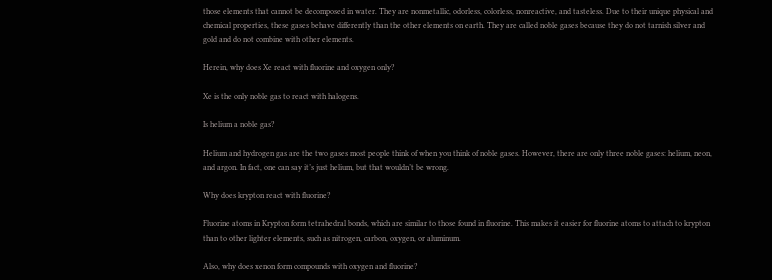those elements that cannot be decomposed in water. They are nonmetallic, odorless, colorless, nonreactive, and tasteless. Due to their unique physical and chemical properties, these gases behave differently than the other elements on earth. They are called noble gases because they do not tarnish silver and gold and do not combine with other elements.

Herein, why does Xe react with fluorine and oxygen only?

Xe is the only noble gas to react with halogens.

Is helium a noble gas?

Helium and hydrogen gas are the two gases most people think of when you think of noble gases. However, there are only three noble gases: helium, neon, and argon. In fact, one can say it’s just helium, but that wouldn’t be wrong.

Why does krypton react with fluorine?

Fluorine atoms in Krypton form tetrahedral bonds, which are similar to those found in fluorine. This makes it easier for fluorine atoms to attach to krypton than to other lighter elements, such as nitrogen, carbon, oxygen, or aluminum.

Also, why does xenon form compounds with oxygen and fluorine?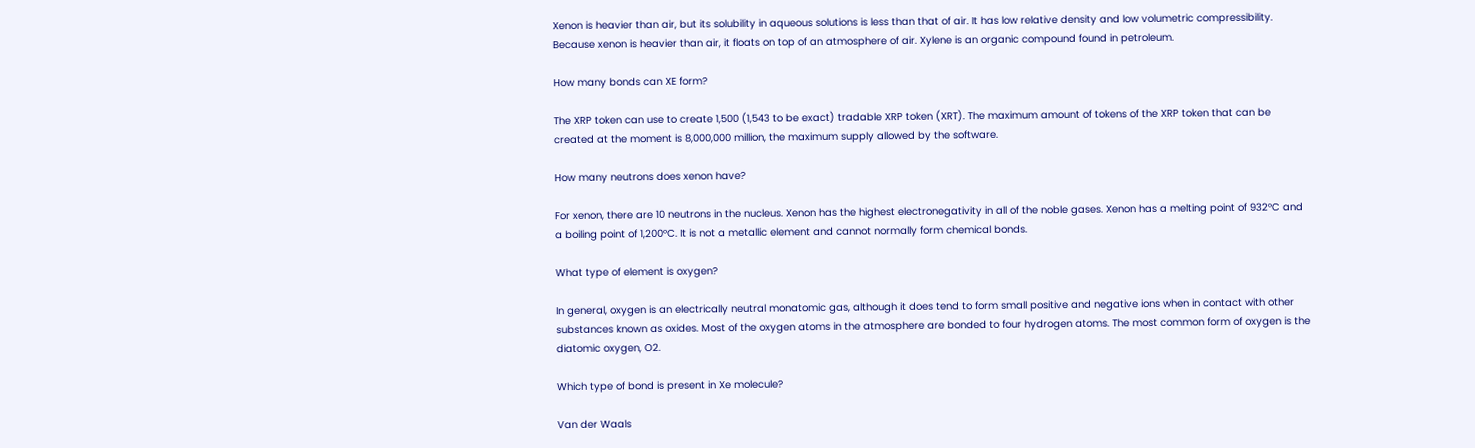Xenon is heavier than air, but its solubility in aqueous solutions is less than that of air. It has low relative density and low volumetric compressibility. Because xenon is heavier than air, it floats on top of an atmosphere of air. Xylene is an organic compound found in petroleum.

How many bonds can XE form?

The XRP token can use to create 1,500 (1,543 to be exact) tradable XRP token (XRT). The maximum amount of tokens of the XRP token that can be created at the moment is 8,000,000 million, the maximum supply allowed by the software.

How many neutrons does xenon have?

For xenon, there are 10 neutrons in the nucleus. Xenon has the highest electronegativity in all of the noble gases. Xenon has a melting point of 932°C and a boiling point of 1,200°C. It is not a metallic element and cannot normally form chemical bonds.

What type of element is oxygen?

In general, oxygen is an electrically neutral monatomic gas, although it does tend to form small positive and negative ions when in contact with other substances known as oxides. Most of the oxygen atoms in the atmosphere are bonded to four hydrogen atoms. The most common form of oxygen is the diatomic oxygen, O2.

Which type of bond is present in Xe molecule?

Van der Waals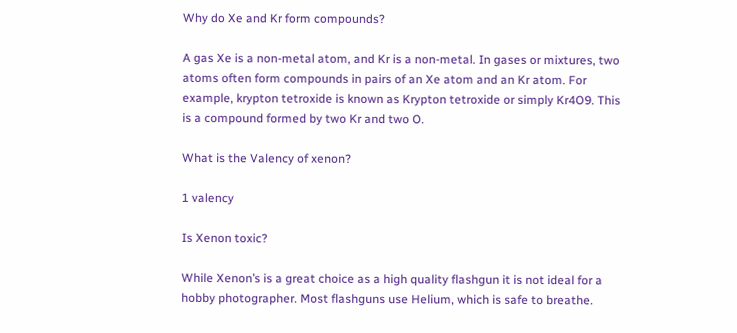Why do Xe and Kr form compounds?

A gas Xe is a non-metal atom, and Kr is a non-metal. In gases or mixtures, two atoms often form compounds in pairs of an Xe atom and an Kr atom. For example, krypton tetroxide is known as Krypton tetroxide or simply Kr4O9. This is a compound formed by two Kr and two O.

What is the Valency of xenon?

1 valency

Is Xenon toxic?

While Xenon’s is a great choice as a high quality flashgun it is not ideal for a hobby photographer. Most flashguns use Helium, which is safe to breathe.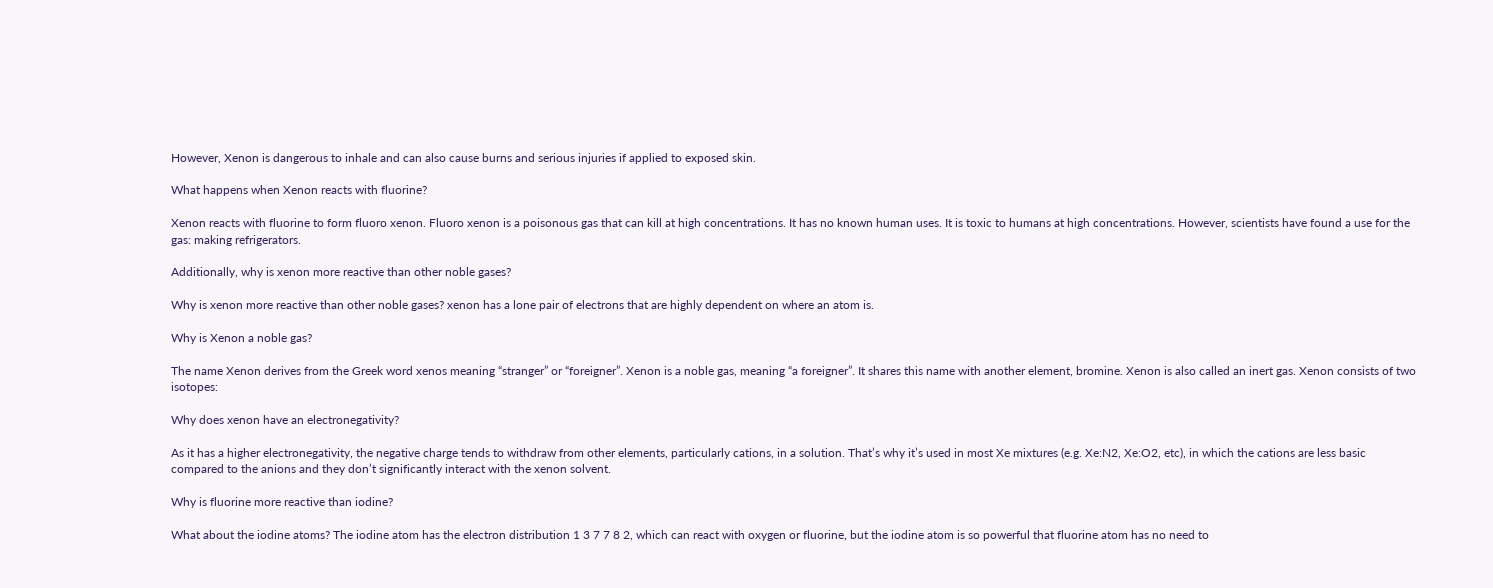However, Xenon is dangerous to inhale and can also cause burns and serious injuries if applied to exposed skin.

What happens when Xenon reacts with fluorine?

Xenon reacts with fluorine to form fluoro xenon. Fluoro xenon is a poisonous gas that can kill at high concentrations. It has no known human uses. It is toxic to humans at high concentrations. However, scientists have found a use for the gas: making refrigerators.

Additionally, why is xenon more reactive than other noble gases?

Why is xenon more reactive than other noble gases? xenon has a lone pair of electrons that are highly dependent on where an atom is.

Why is Xenon a noble gas?

The name Xenon derives from the Greek word xenos meaning “stranger” or “foreigner”. Xenon is a noble gas, meaning “a foreigner”. It shares this name with another element, bromine. Xenon is also called an inert gas. Xenon consists of two isotopes:

Why does xenon have an electronegativity?

As it has a higher electronegativity, the negative charge tends to withdraw from other elements, particularly cations, in a solution. That’s why it’s used in most Xe mixtures (e.g. Xe:N2, Xe:O2, etc), in which the cations are less basic compared to the anions and they don’t significantly interact with the xenon solvent.

Why is fluorine more reactive than iodine?

What about the iodine atoms? The iodine atom has the electron distribution 1 3 7 7 8 2, which can react with oxygen or fluorine, but the iodine atom is so powerful that fluorine atom has no need to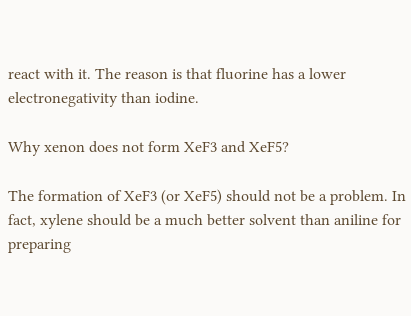react with it. The reason is that fluorine has a lower electronegativity than iodine.

Why xenon does not form XeF3 and XeF5?

The formation of XeF3 (or XeF5) should not be a problem. In fact, xylene should be a much better solvent than aniline for preparing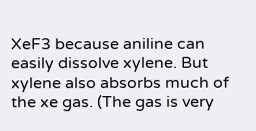XeF3 because aniline can easily dissolve xylene. But xylene also absorbs much of the xe gas. (The gas is very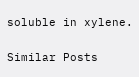soluble in xylene.

Similar Posts